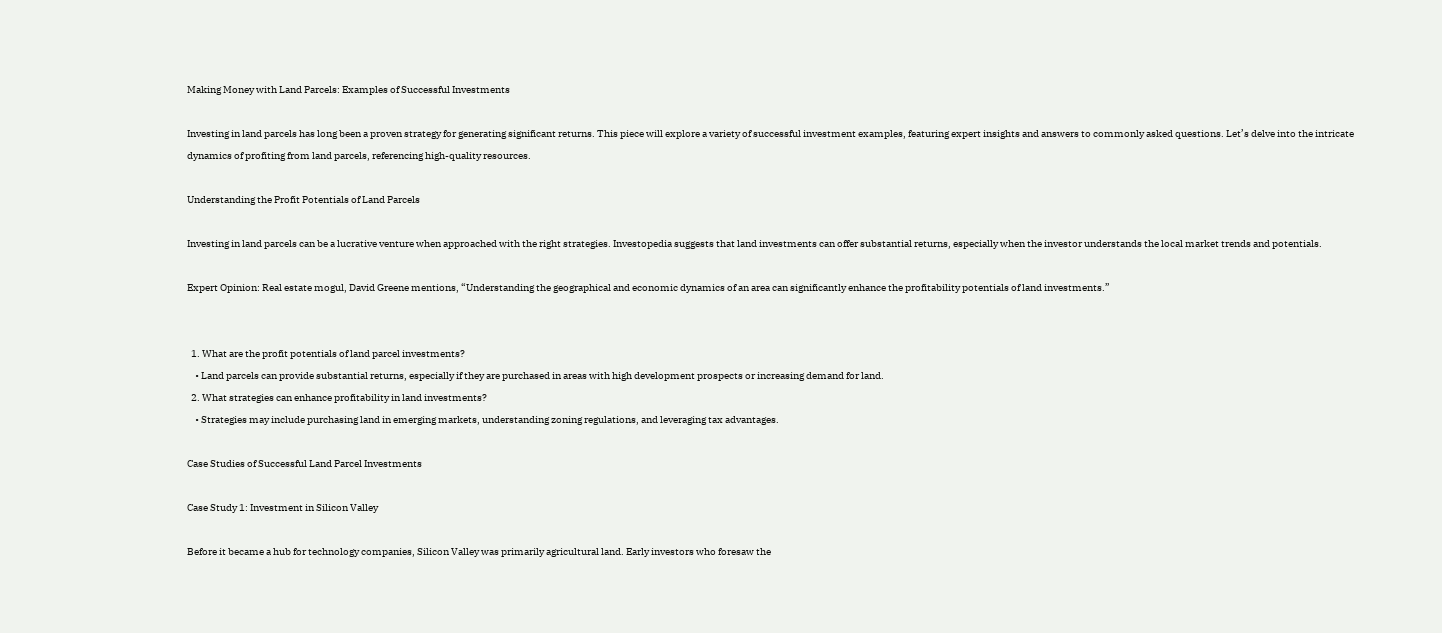Making Money with Land Parcels: Examples of Successful Investments

Investing in land parcels has long been a proven strategy for generating significant returns. This piece will explore a variety of successful investment examples, featuring expert insights and answers to commonly asked questions. Let’s delve into the intricate dynamics of profiting from land parcels, referencing high-quality resources.

Understanding the Profit Potentials of Land Parcels

Investing in land parcels can be a lucrative venture when approached with the right strategies. Investopedia suggests that land investments can offer substantial returns, especially when the investor understands the local market trends and potentials.

Expert Opinion: Real estate mogul, David Greene mentions, “Understanding the geographical and economic dynamics of an area can significantly enhance the profitability potentials of land investments.”


  1. What are the profit potentials of land parcel investments?
    • Land parcels can provide substantial returns, especially if they are purchased in areas with high development prospects or increasing demand for land.
  2. What strategies can enhance profitability in land investments?
    • Strategies may include purchasing land in emerging markets, understanding zoning regulations, and leveraging tax advantages.

Case Studies of Successful Land Parcel Investments

Case Study 1: Investment in Silicon Valley

Before it became a hub for technology companies, Silicon Valley was primarily agricultural land. Early investors who foresaw the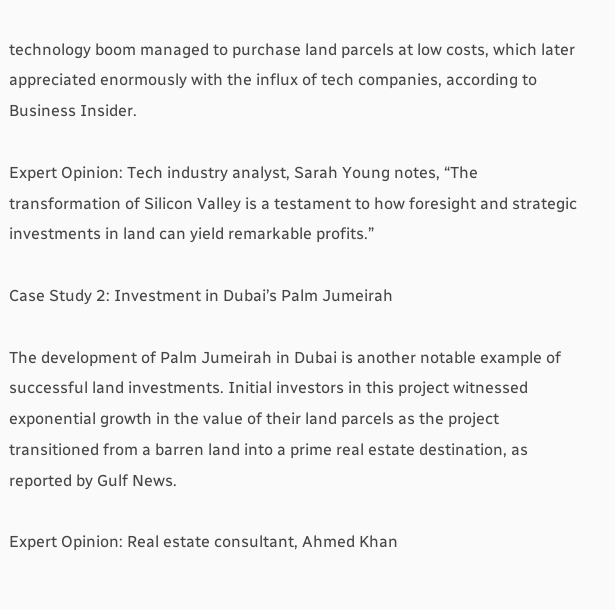technology boom managed to purchase land parcels at low costs, which later appreciated enormously with the influx of tech companies, according to Business Insider.

Expert Opinion: Tech industry analyst, Sarah Young notes, “The transformation of Silicon Valley is a testament to how foresight and strategic investments in land can yield remarkable profits.”

Case Study 2: Investment in Dubai’s Palm Jumeirah

The development of Palm Jumeirah in Dubai is another notable example of successful land investments. Initial investors in this project witnessed exponential growth in the value of their land parcels as the project transitioned from a barren land into a prime real estate destination, as reported by Gulf News.

Expert Opinion: Real estate consultant, Ahmed Khan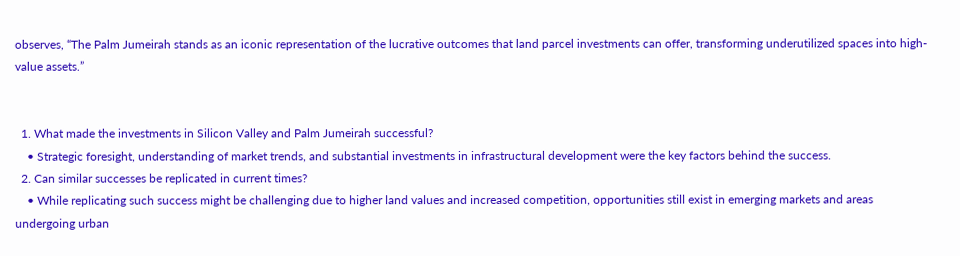observes, “The Palm Jumeirah stands as an iconic representation of the lucrative outcomes that land parcel investments can offer, transforming underutilized spaces into high-value assets.”


  1. What made the investments in Silicon Valley and Palm Jumeirah successful?
    • Strategic foresight, understanding of market trends, and substantial investments in infrastructural development were the key factors behind the success.
  2. Can similar successes be replicated in current times?
    • While replicating such success might be challenging due to higher land values and increased competition, opportunities still exist in emerging markets and areas undergoing urban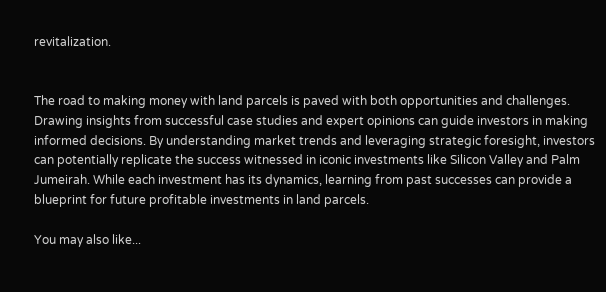revitalization.


The road to making money with land parcels is paved with both opportunities and challenges. Drawing insights from successful case studies and expert opinions can guide investors in making informed decisions. By understanding market trends and leveraging strategic foresight, investors can potentially replicate the success witnessed in iconic investments like Silicon Valley and Palm Jumeirah. While each investment has its dynamics, learning from past successes can provide a blueprint for future profitable investments in land parcels.

You may also like...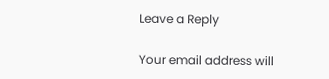Leave a Reply

Your email address will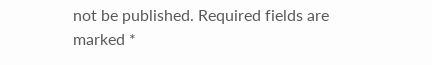not be published. Required fields are marked *